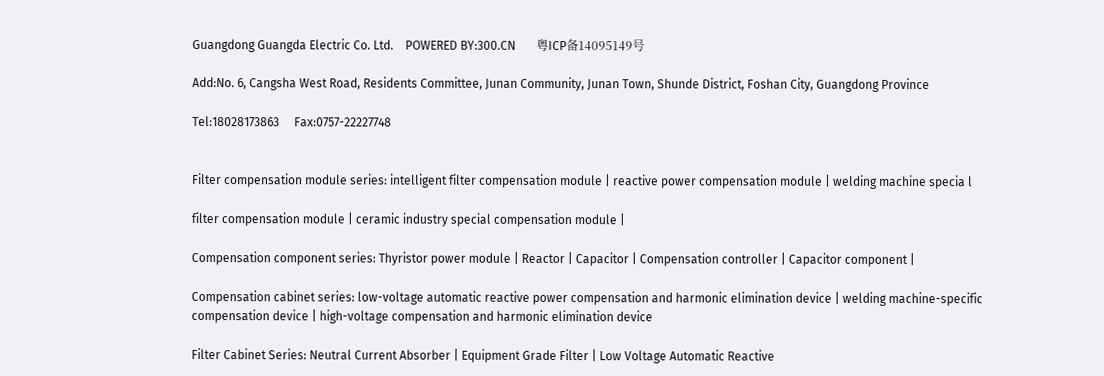Guangdong Guangda Electric Co. Ltd.    POWERED BY:300.CN       粤ICP备14095149号

Add:No. 6, Cangsha West Road, Residents Committee, Junan Community, Junan Town, Shunde District, Foshan City, Guangdong Province

Tel:18028173863     Fax:0757-22227748


Filter compensation module series: intelligent filter compensation module | reactive power compensation module | welding machine specia l

filter compensation module | ceramic industry special compensation module |

Compensation component series: Thyristor power module | Reactor | Capacitor | Compensation controller | Capacitor component |

Compensation cabinet series: low-voltage automatic reactive power compensation and harmonic elimination device | welding machine-specific compensation device | high-voltage compensation and harmonic elimination device

Filter Cabinet Series: Neutral Current Absorber | Equipment Grade Filter | Low Voltage Automatic Reactive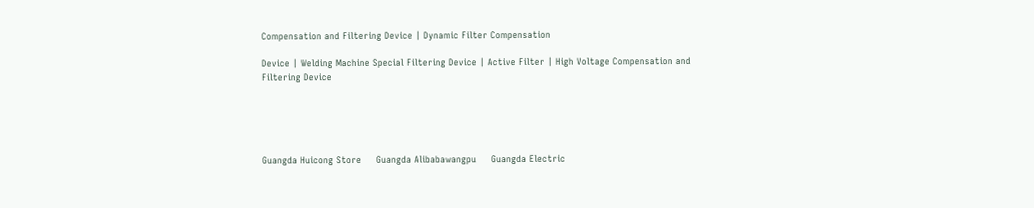Compensation and Filtering Device | Dynamic Filter Compensation

Device | Welding Machine Special Filtering Device | Active Filter | High Voltage Compensation and Filtering Device





Guangda Huicong Store     Guangda Alibabawangpu     Guangda Electric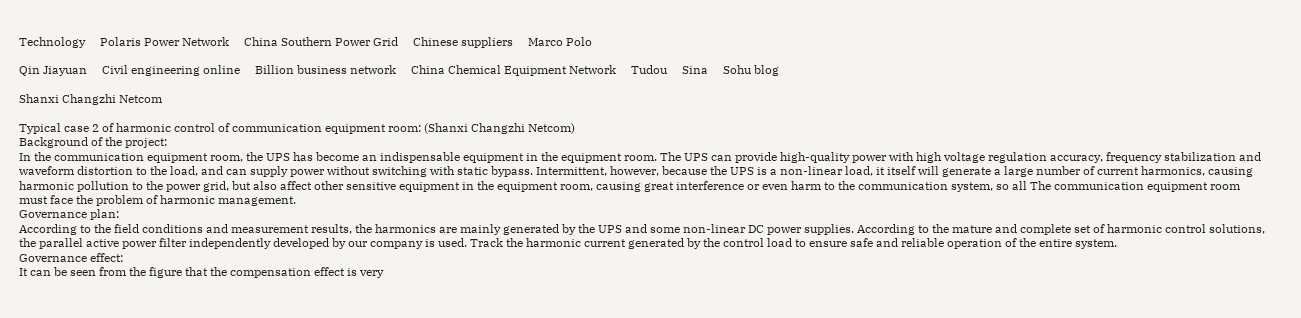Technology     Polaris Power Network     China Southern Power Grid     Chinese suppliers     Marco Polo

Qin Jiayuan     Civil engineering online     Billion business network     China Chemical Equipment Network     Tudou     Sina     Sohu blog

Shanxi Changzhi Netcom

Typical case 2 of harmonic control of communication equipment room: (Shanxi Changzhi Netcom)
Background of the project:
In the communication equipment room, the UPS has become an indispensable equipment in the equipment room. The UPS can provide high-quality power with high voltage regulation accuracy, frequency stabilization and waveform distortion to the load, and can supply power without switching with static bypass. Intermittent, however, because the UPS is a non-linear load, it itself will generate a large number of current harmonics, causing harmonic pollution to the power grid, but also affect other sensitive equipment in the equipment room, causing great interference or even harm to the communication system, so all The communication equipment room must face the problem of harmonic management.
Governance plan:
According to the field conditions and measurement results, the harmonics are mainly generated by the UPS and some non-linear DC power supplies. According to the mature and complete set of harmonic control solutions, the parallel active power filter independently developed by our company is used. Track the harmonic current generated by the control load to ensure safe and reliable operation of the entire system.
Governance effect:
It can be seen from the figure that the compensation effect is very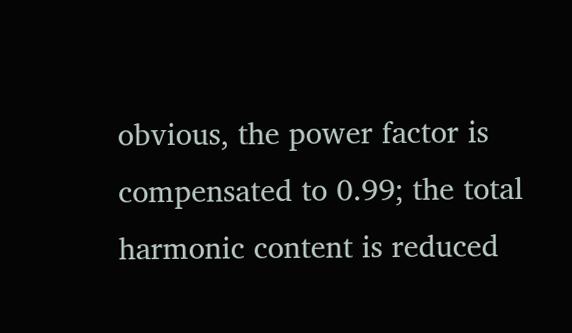obvious, the power factor is compensated to 0.99; the total harmonic content is reduced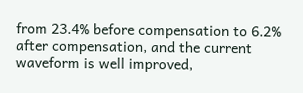from 23.4% before compensation to 6.2% after compensation, and the current waveform is well improved,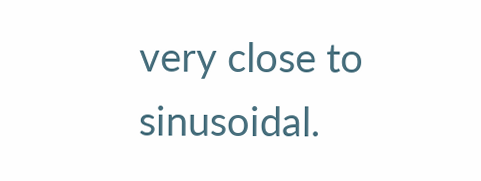very close to sinusoidal.